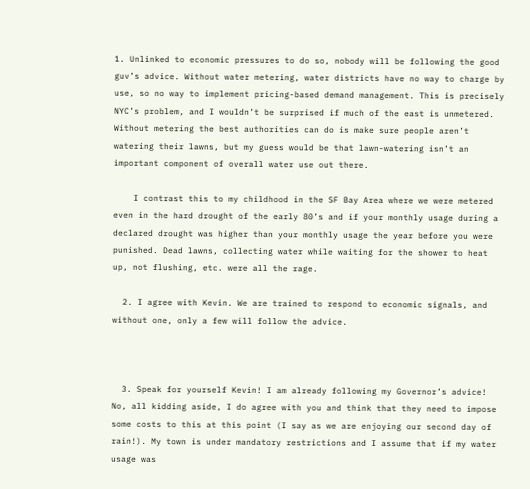1. Unlinked to economic pressures to do so, nobody will be following the good guv’s advice. Without water metering, water districts have no way to charge by use, so no way to implement pricing-based demand management. This is precisely NYC’s problem, and I wouldn’t be surprised if much of the east is unmetered. Without metering the best authorities can do is make sure people aren’t watering their lawns, but my guess would be that lawn-watering isn’t an important component of overall water use out there.

    I contrast this to my childhood in the SF Bay Area where we were metered even in the hard drought of the early 80’s and if your monthly usage during a declared drought was higher than your monthly usage the year before you were punished. Dead lawns, collecting water while waiting for the shower to heat up, not flushing, etc. were all the rage.

  2. I agree with Kevin. We are trained to respond to economic signals, and without one, only a few will follow the advice.



  3. Speak for yourself Kevin! I am already following my Governor’s advice! No, all kidding aside, I do agree with you and think that they need to impose some costs to this at this point (I say as we are enjoying our second day of rain!). My town is under mandatory restrictions and I assume that if my water usage was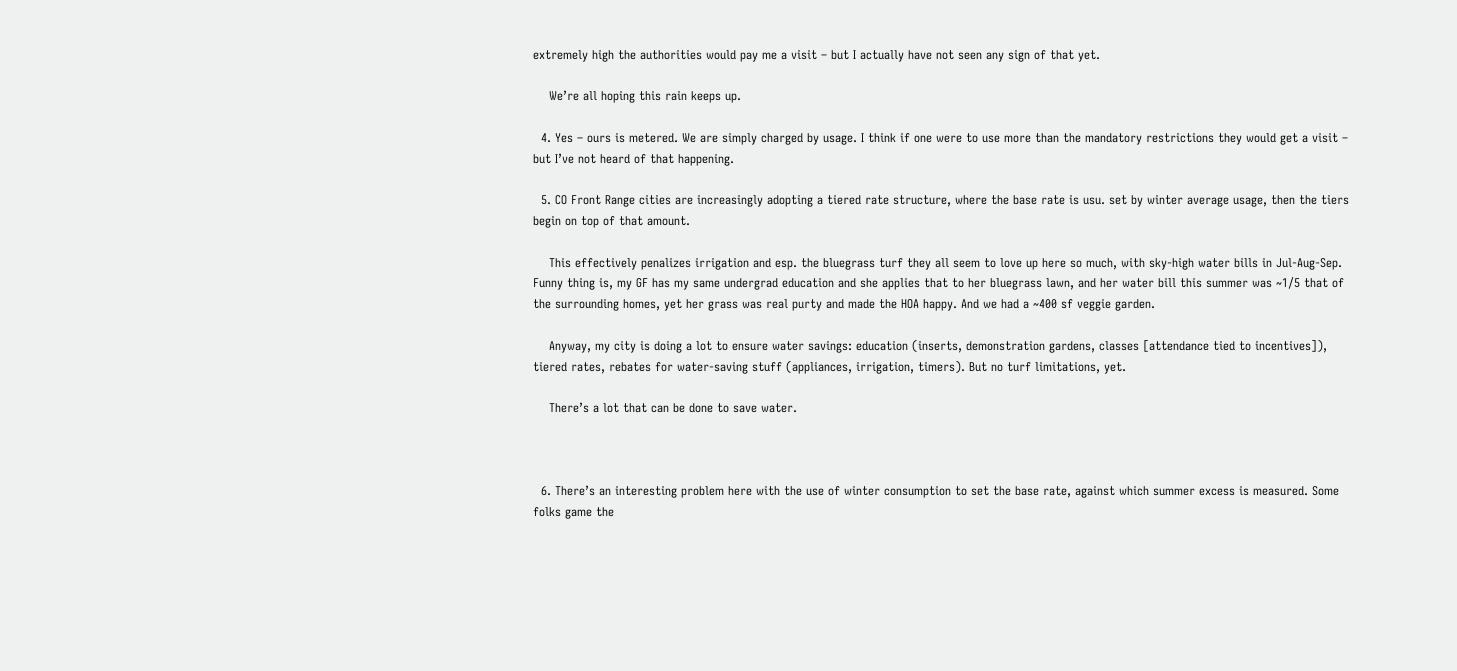extremely high the authorities would pay me a visit – but I actually have not seen any sign of that yet.

    We’re all hoping this rain keeps up.

  4. Yes – ours is metered. We are simply charged by usage. I think if one were to use more than the mandatory restrictions they would get a visit – but I’ve not heard of that happening.

  5. CO Front Range cities are increasingly adopting a tiered rate structure, where the base rate is usu. set by winter average usage, then the tiers begin on top of that amount.

    This effectively penalizes irrigation and esp. the bluegrass turf they all seem to love up here so much, with sky-high water bills in Jul-Aug-Sep. Funny thing is, my GF has my same undergrad education and she applies that to her bluegrass lawn, and her water bill this summer was ~1/5 that of the surrounding homes, yet her grass was real purty and made the HOA happy. And we had a ~400 sf veggie garden.

    Anyway, my city is doing a lot to ensure water savings: education (inserts, demonstration gardens, classes [attendance tied to incentives]), tiered rates, rebates for water-saving stuff (appliances, irrigation, timers). But no turf limitations, yet.

    There’s a lot that can be done to save water.



  6. There’s an interesting problem here with the use of winter consumption to set the base rate, against which summer excess is measured. Some folks game the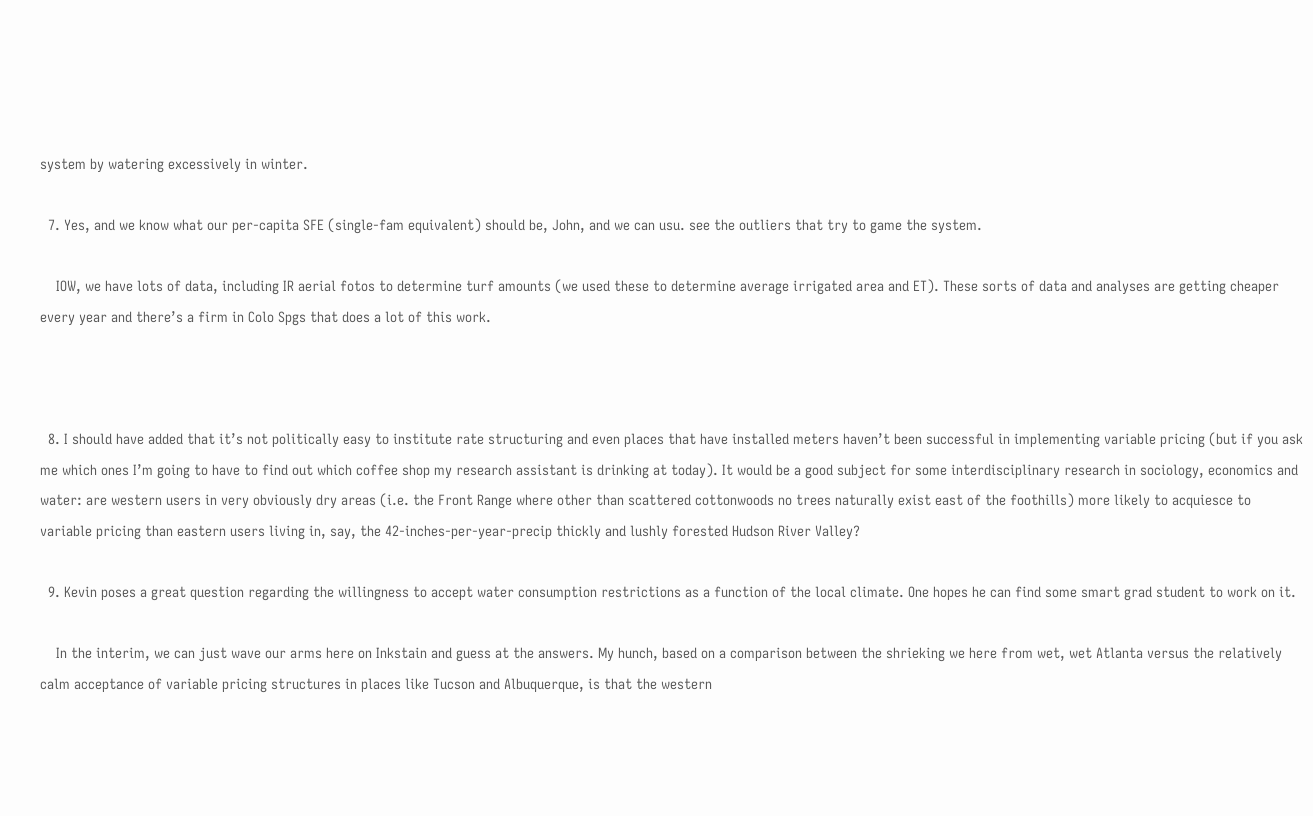system by watering excessively in winter.

  7. Yes, and we know what our per-capita SFE (single-fam equivalent) should be, John, and we can usu. see the outliers that try to game the system.

    IOW, we have lots of data, including IR aerial fotos to determine turf amounts (we used these to determine average irrigated area and ET). These sorts of data and analyses are getting cheaper every year and there’s a firm in Colo Spgs that does a lot of this work.



  8. I should have added that it’s not politically easy to institute rate structuring and even places that have installed meters haven’t been successful in implementing variable pricing (but if you ask me which ones I’m going to have to find out which coffee shop my research assistant is drinking at today). It would be a good subject for some interdisciplinary research in sociology, economics and water: are western users in very obviously dry areas (i.e. the Front Range where other than scattered cottonwoods no trees naturally exist east of the foothills) more likely to acquiesce to variable pricing than eastern users living in, say, the 42-inches-per-year-precip thickly and lushly forested Hudson River Valley?

  9. Kevin poses a great question regarding the willingness to accept water consumption restrictions as a function of the local climate. One hopes he can find some smart grad student to work on it.

    In the interim, we can just wave our arms here on Inkstain and guess at the answers. My hunch, based on a comparison between the shrieking we here from wet, wet Atlanta versus the relatively calm acceptance of variable pricing structures in places like Tucson and Albuquerque, is that the western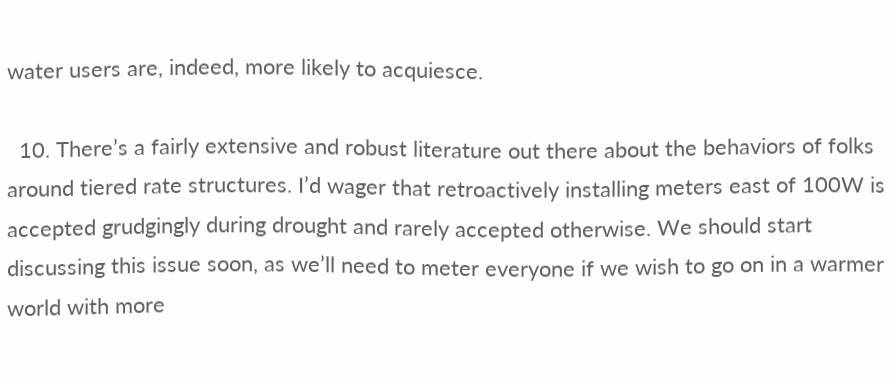water users are, indeed, more likely to acquiesce.

  10. There’s a fairly extensive and robust literature out there about the behaviors of folks around tiered rate structures. I’d wager that retroactively installing meters east of 100W is accepted grudgingly during drought and rarely accepted otherwise. We should start discussing this issue soon, as we’ll need to meter everyone if we wish to go on in a warmer world with more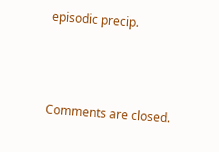episodic precip.



Comments are closed.